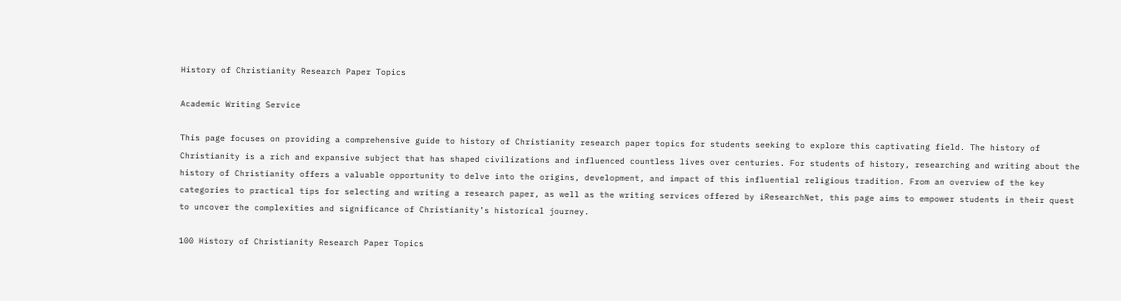History of Christianity Research Paper Topics

Academic Writing Service

This page focuses on providing a comprehensive guide to history of Christianity research paper topics for students seeking to explore this captivating field. The history of Christianity is a rich and expansive subject that has shaped civilizations and influenced countless lives over centuries. For students of history, researching and writing about the history of Christianity offers a valuable opportunity to delve into the origins, development, and impact of this influential religious tradition. From an overview of the key categories to practical tips for selecting and writing a research paper, as well as the writing services offered by iResearchNet, this page aims to empower students in their quest to uncover the complexities and significance of Christianity’s historical journey.

100 History of Christianity Research Paper Topics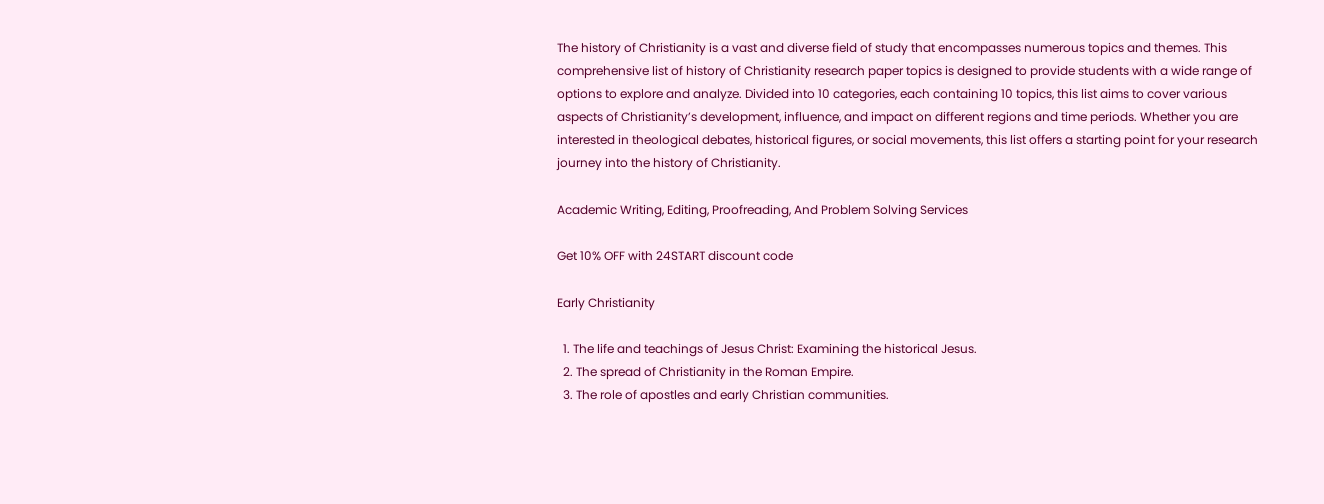The history of Christianity is a vast and diverse field of study that encompasses numerous topics and themes. This comprehensive list of history of Christianity research paper topics is designed to provide students with a wide range of options to explore and analyze. Divided into 10 categories, each containing 10 topics, this list aims to cover various aspects of Christianity’s development, influence, and impact on different regions and time periods. Whether you are interested in theological debates, historical figures, or social movements, this list offers a starting point for your research journey into the history of Christianity.

Academic Writing, Editing, Proofreading, And Problem Solving Services

Get 10% OFF with 24START discount code

Early Christianity

  1. The life and teachings of Jesus Christ: Examining the historical Jesus.
  2. The spread of Christianity in the Roman Empire.
  3. The role of apostles and early Christian communities.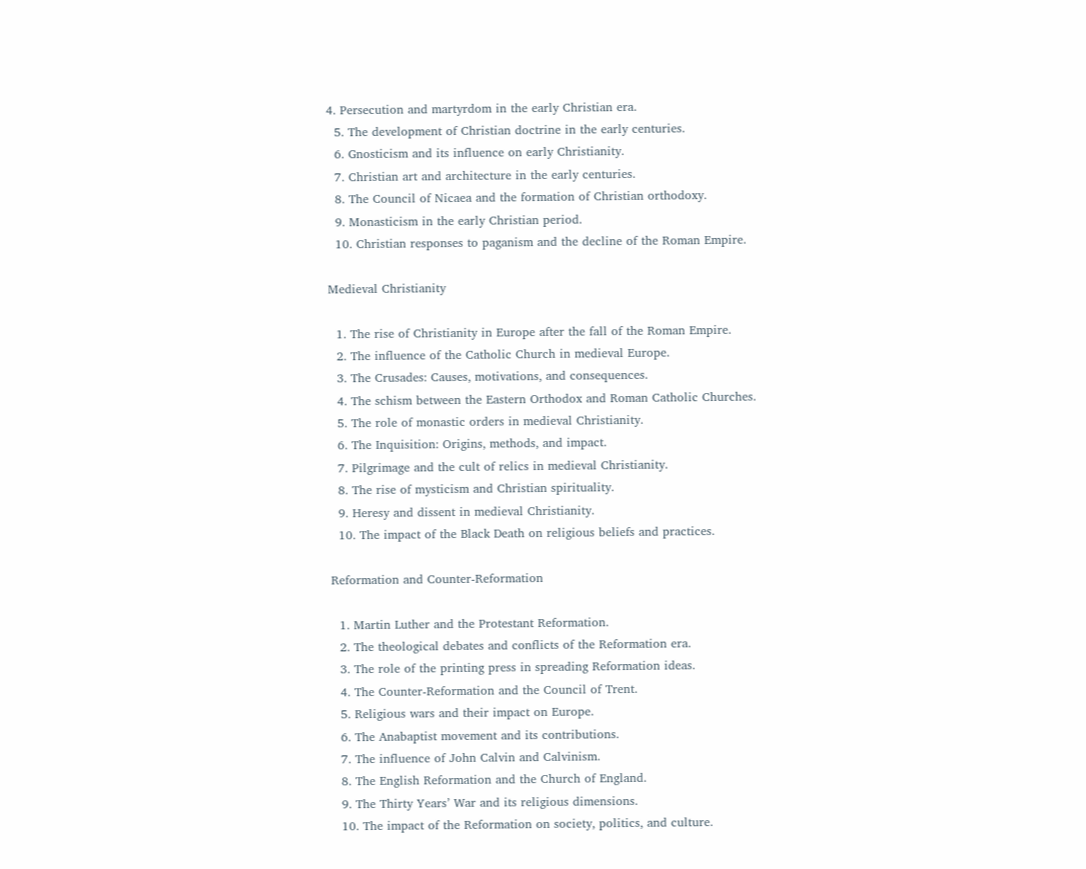4. Persecution and martyrdom in the early Christian era.
  5. The development of Christian doctrine in the early centuries.
  6. Gnosticism and its influence on early Christianity.
  7. Christian art and architecture in the early centuries.
  8. The Council of Nicaea and the formation of Christian orthodoxy.
  9. Monasticism in the early Christian period.
  10. Christian responses to paganism and the decline of the Roman Empire.

Medieval Christianity

  1. The rise of Christianity in Europe after the fall of the Roman Empire.
  2. The influence of the Catholic Church in medieval Europe.
  3. The Crusades: Causes, motivations, and consequences.
  4. The schism between the Eastern Orthodox and Roman Catholic Churches.
  5. The role of monastic orders in medieval Christianity.
  6. The Inquisition: Origins, methods, and impact.
  7. Pilgrimage and the cult of relics in medieval Christianity.
  8. The rise of mysticism and Christian spirituality.
  9. Heresy and dissent in medieval Christianity.
  10. The impact of the Black Death on religious beliefs and practices.

Reformation and Counter-Reformation

  1. Martin Luther and the Protestant Reformation.
  2. The theological debates and conflicts of the Reformation era.
  3. The role of the printing press in spreading Reformation ideas.
  4. The Counter-Reformation and the Council of Trent.
  5. Religious wars and their impact on Europe.
  6. The Anabaptist movement and its contributions.
  7. The influence of John Calvin and Calvinism.
  8. The English Reformation and the Church of England.
  9. The Thirty Years’ War and its religious dimensions.
  10. The impact of the Reformation on society, politics, and culture.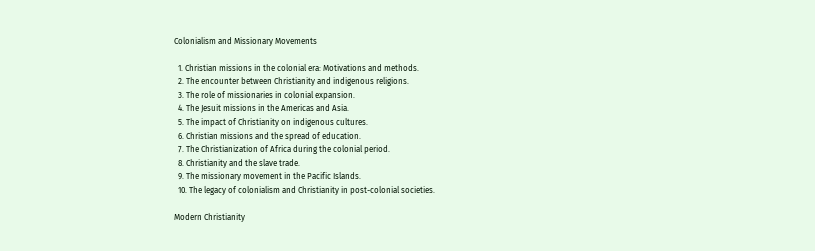Colonialism and Missionary Movements

  1. Christian missions in the colonial era: Motivations and methods.
  2. The encounter between Christianity and indigenous religions.
  3. The role of missionaries in colonial expansion.
  4. The Jesuit missions in the Americas and Asia.
  5. The impact of Christianity on indigenous cultures.
  6. Christian missions and the spread of education.
  7. The Christianization of Africa during the colonial period.
  8. Christianity and the slave trade.
  9. The missionary movement in the Pacific Islands.
  10. The legacy of colonialism and Christianity in post-colonial societies.

Modern Christianity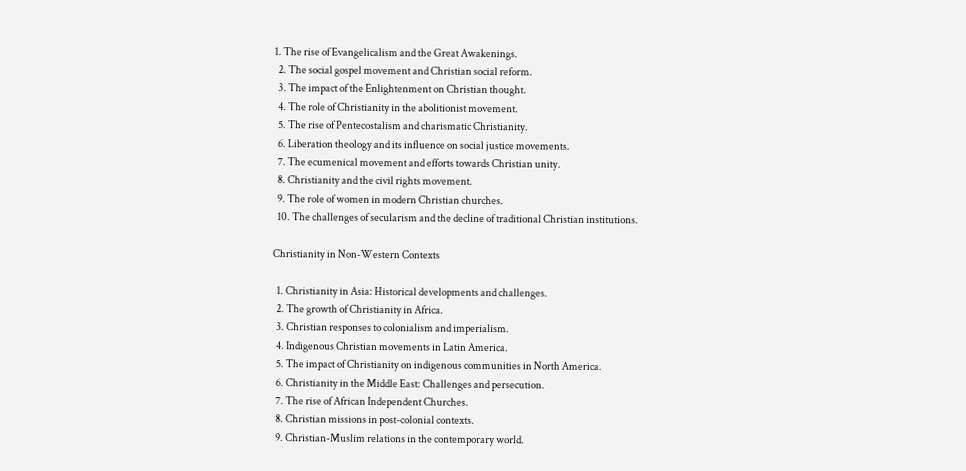1. The rise of Evangelicalism and the Great Awakenings.
  2. The social gospel movement and Christian social reform.
  3. The impact of the Enlightenment on Christian thought.
  4. The role of Christianity in the abolitionist movement.
  5. The rise of Pentecostalism and charismatic Christianity.
  6. Liberation theology and its influence on social justice movements.
  7. The ecumenical movement and efforts towards Christian unity.
  8. Christianity and the civil rights movement.
  9. The role of women in modern Christian churches.
  10. The challenges of secularism and the decline of traditional Christian institutions.

Christianity in Non-Western Contexts

  1. Christianity in Asia: Historical developments and challenges.
  2. The growth of Christianity in Africa.
  3. Christian responses to colonialism and imperialism.
  4. Indigenous Christian movements in Latin America.
  5. The impact of Christianity on indigenous communities in North America.
  6. Christianity in the Middle East: Challenges and persecution.
  7. The rise of African Independent Churches.
  8. Christian missions in post-colonial contexts.
  9. Christian-Muslim relations in the contemporary world.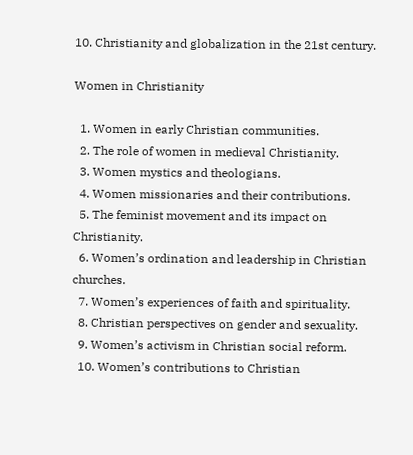10. Christianity and globalization in the 21st century.

Women in Christianity

  1. Women in early Christian communities.
  2. The role of women in medieval Christianity.
  3. Women mystics and theologians.
  4. Women missionaries and their contributions.
  5. The feminist movement and its impact on Christianity.
  6. Women’s ordination and leadership in Christian churches.
  7. Women’s experiences of faith and spirituality.
  8. Christian perspectives on gender and sexuality.
  9. Women’s activism in Christian social reform.
  10. Women’s contributions to Christian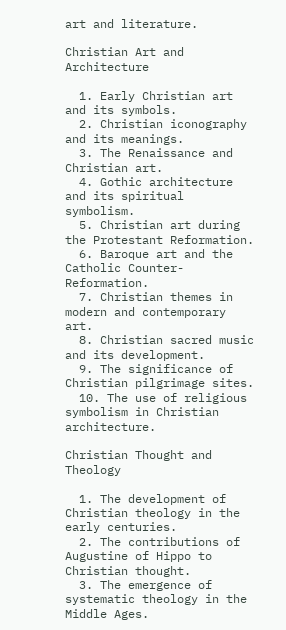art and literature.

Christian Art and Architecture

  1. Early Christian art and its symbols.
  2. Christian iconography and its meanings.
  3. The Renaissance and Christian art.
  4. Gothic architecture and its spiritual symbolism.
  5. Christian art during the Protestant Reformation.
  6. Baroque art and the Catholic Counter-Reformation.
  7. Christian themes in modern and contemporary art.
  8. Christian sacred music and its development.
  9. The significance of Christian pilgrimage sites.
  10. The use of religious symbolism in Christian architecture.

Christian Thought and Theology

  1. The development of Christian theology in the early centuries.
  2. The contributions of Augustine of Hippo to Christian thought.
  3. The emergence of systematic theology in the Middle Ages.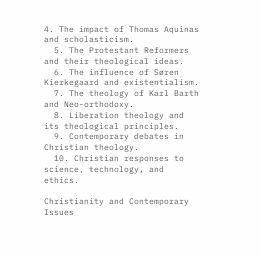4. The impact of Thomas Aquinas and scholasticism.
  5. The Protestant Reformers and their theological ideas.
  6. The influence of Søren Kierkegaard and existentialism.
  7. The theology of Karl Barth and Neo-orthodoxy.
  8. Liberation theology and its theological principles.
  9. Contemporary debates in Christian theology.
  10. Christian responses to science, technology, and ethics.

Christianity and Contemporary Issues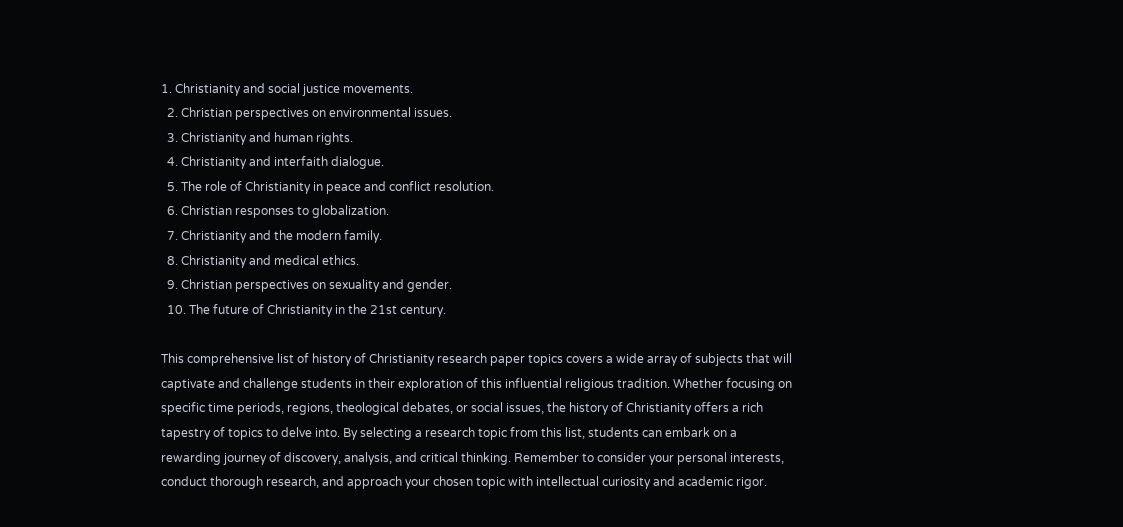1. Christianity and social justice movements.
  2. Christian perspectives on environmental issues.
  3. Christianity and human rights.
  4. Christianity and interfaith dialogue.
  5. The role of Christianity in peace and conflict resolution.
  6. Christian responses to globalization.
  7. Christianity and the modern family.
  8. Christianity and medical ethics.
  9. Christian perspectives on sexuality and gender.
  10. The future of Christianity in the 21st century.

This comprehensive list of history of Christianity research paper topics covers a wide array of subjects that will captivate and challenge students in their exploration of this influential religious tradition. Whether focusing on specific time periods, regions, theological debates, or social issues, the history of Christianity offers a rich tapestry of topics to delve into. By selecting a research topic from this list, students can embark on a rewarding journey of discovery, analysis, and critical thinking. Remember to consider your personal interests, conduct thorough research, and approach your chosen topic with intellectual curiosity and academic rigor.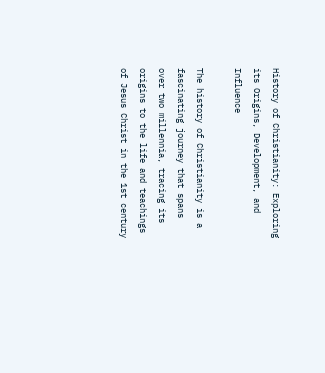History of Christianity: Exploring its Origins, Development, and Influence

The history of Christianity is a fascinating journey that spans over two millennia, tracing its origins to the life and teachings of Jesus Christ in the 1st century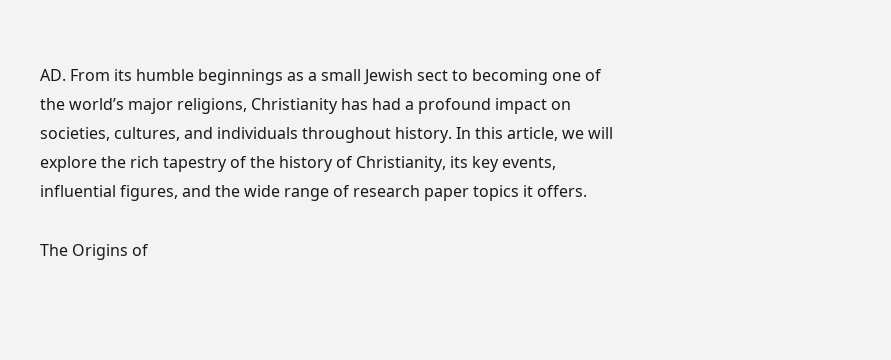AD. From its humble beginnings as a small Jewish sect to becoming one of the world’s major religions, Christianity has had a profound impact on societies, cultures, and individuals throughout history. In this article, we will explore the rich tapestry of the history of Christianity, its key events, influential figures, and the wide range of research paper topics it offers.

The Origins of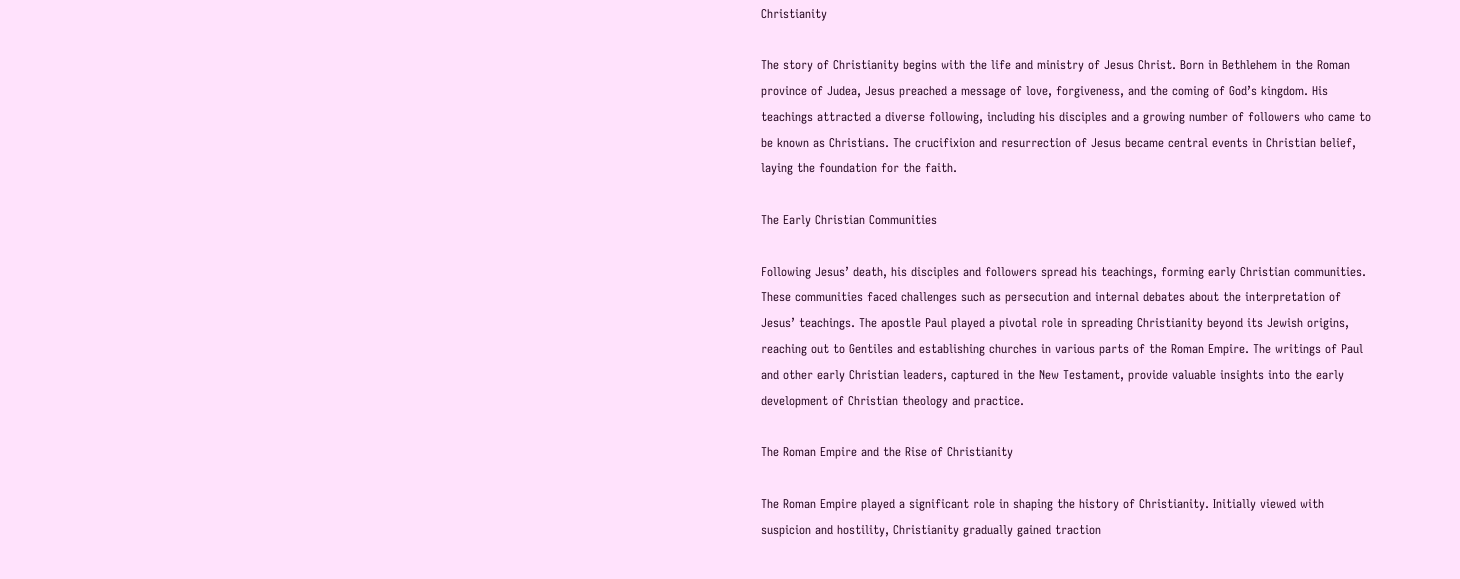Christianity

The story of Christianity begins with the life and ministry of Jesus Christ. Born in Bethlehem in the Roman province of Judea, Jesus preached a message of love, forgiveness, and the coming of God’s kingdom. His teachings attracted a diverse following, including his disciples and a growing number of followers who came to be known as Christians. The crucifixion and resurrection of Jesus became central events in Christian belief, laying the foundation for the faith.

The Early Christian Communities

Following Jesus’ death, his disciples and followers spread his teachings, forming early Christian communities. These communities faced challenges such as persecution and internal debates about the interpretation of Jesus’ teachings. The apostle Paul played a pivotal role in spreading Christianity beyond its Jewish origins, reaching out to Gentiles and establishing churches in various parts of the Roman Empire. The writings of Paul and other early Christian leaders, captured in the New Testament, provide valuable insights into the early development of Christian theology and practice.

The Roman Empire and the Rise of Christianity

The Roman Empire played a significant role in shaping the history of Christianity. Initially viewed with suspicion and hostility, Christianity gradually gained traction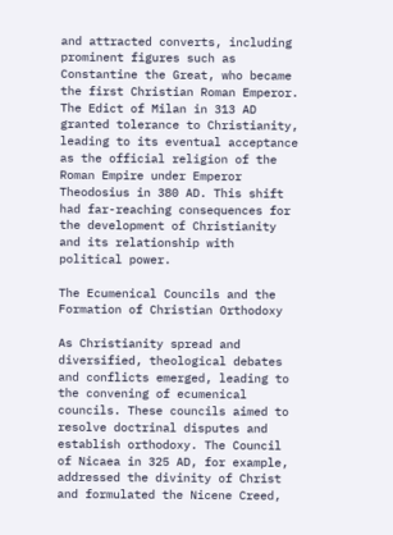and attracted converts, including prominent figures such as Constantine the Great, who became the first Christian Roman Emperor. The Edict of Milan in 313 AD granted tolerance to Christianity, leading to its eventual acceptance as the official religion of the Roman Empire under Emperor Theodosius in 380 AD. This shift had far-reaching consequences for the development of Christianity and its relationship with political power.

The Ecumenical Councils and the Formation of Christian Orthodoxy

As Christianity spread and diversified, theological debates and conflicts emerged, leading to the convening of ecumenical councils. These councils aimed to resolve doctrinal disputes and establish orthodoxy. The Council of Nicaea in 325 AD, for example, addressed the divinity of Christ and formulated the Nicene Creed,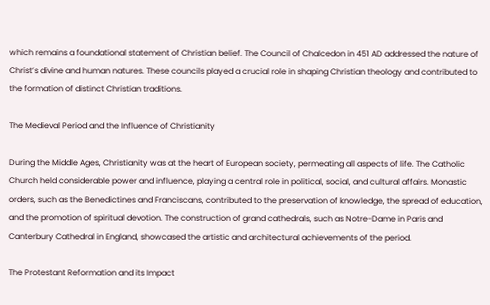which remains a foundational statement of Christian belief. The Council of Chalcedon in 451 AD addressed the nature of Christ’s divine and human natures. These councils played a crucial role in shaping Christian theology and contributed to the formation of distinct Christian traditions.

The Medieval Period and the Influence of Christianity

During the Middle Ages, Christianity was at the heart of European society, permeating all aspects of life. The Catholic Church held considerable power and influence, playing a central role in political, social, and cultural affairs. Monastic orders, such as the Benedictines and Franciscans, contributed to the preservation of knowledge, the spread of education, and the promotion of spiritual devotion. The construction of grand cathedrals, such as Notre-Dame in Paris and Canterbury Cathedral in England, showcased the artistic and architectural achievements of the period.

The Protestant Reformation and its Impact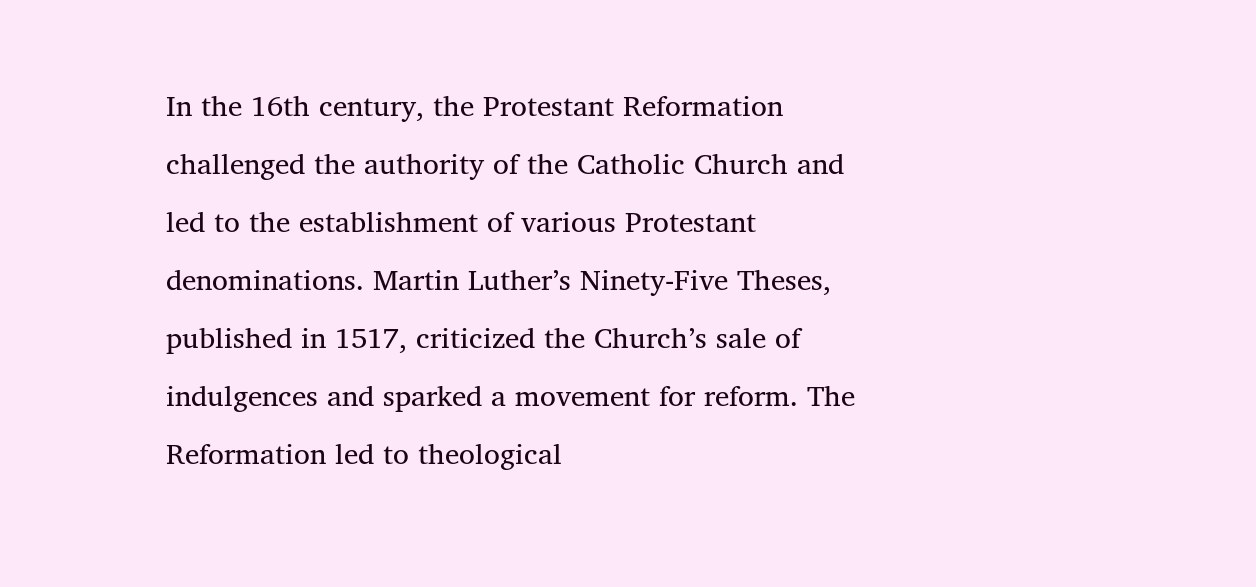In the 16th century, the Protestant Reformation challenged the authority of the Catholic Church and led to the establishment of various Protestant denominations. Martin Luther’s Ninety-Five Theses, published in 1517, criticized the Church’s sale of indulgences and sparked a movement for reform. The Reformation led to theological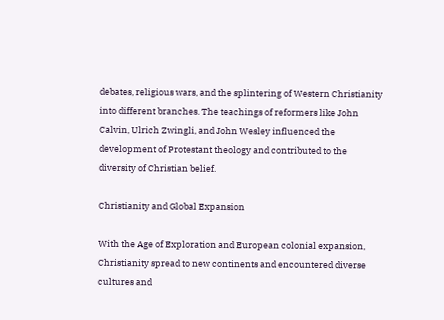debates, religious wars, and the splintering of Western Christianity into different branches. The teachings of reformers like John Calvin, Ulrich Zwingli, and John Wesley influenced the development of Protestant theology and contributed to the diversity of Christian belief.

Christianity and Global Expansion

With the Age of Exploration and European colonial expansion, Christianity spread to new continents and encountered diverse cultures and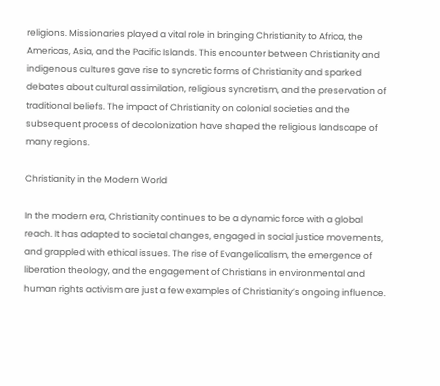religions. Missionaries played a vital role in bringing Christianity to Africa, the Americas, Asia, and the Pacific Islands. This encounter between Christianity and indigenous cultures gave rise to syncretic forms of Christianity and sparked debates about cultural assimilation, religious syncretism, and the preservation of traditional beliefs. The impact of Christianity on colonial societies and the subsequent process of decolonization have shaped the religious landscape of many regions.

Christianity in the Modern World

In the modern era, Christianity continues to be a dynamic force with a global reach. It has adapted to societal changes, engaged in social justice movements, and grappled with ethical issues. The rise of Evangelicalism, the emergence of liberation theology, and the engagement of Christians in environmental and human rights activism are just a few examples of Christianity’s ongoing influence.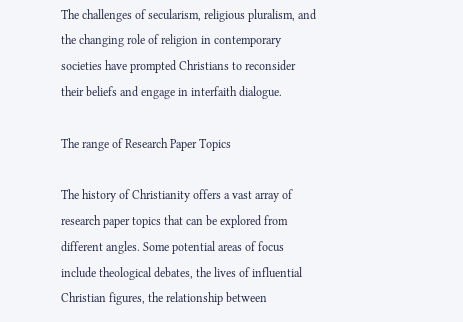The challenges of secularism, religious pluralism, and the changing role of religion in contemporary societies have prompted Christians to reconsider their beliefs and engage in interfaith dialogue.

The range of Research Paper Topics

The history of Christianity offers a vast array of research paper topics that can be explored from different angles. Some potential areas of focus include theological debates, the lives of influential Christian figures, the relationship between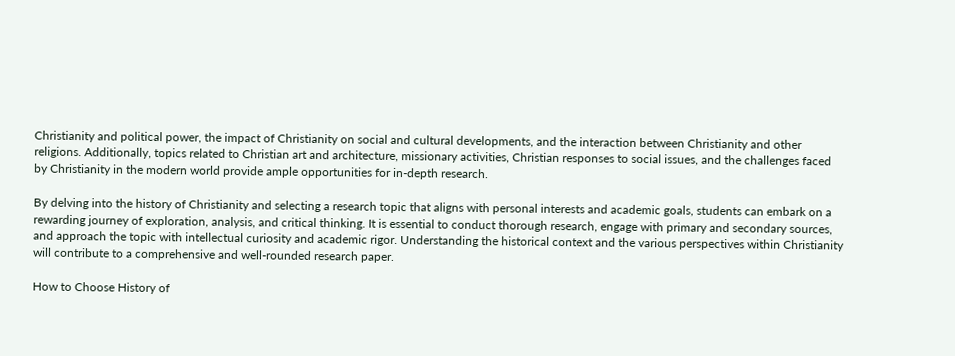Christianity and political power, the impact of Christianity on social and cultural developments, and the interaction between Christianity and other religions. Additionally, topics related to Christian art and architecture, missionary activities, Christian responses to social issues, and the challenges faced by Christianity in the modern world provide ample opportunities for in-depth research.

By delving into the history of Christianity and selecting a research topic that aligns with personal interests and academic goals, students can embark on a rewarding journey of exploration, analysis, and critical thinking. It is essential to conduct thorough research, engage with primary and secondary sources, and approach the topic with intellectual curiosity and academic rigor. Understanding the historical context and the various perspectives within Christianity will contribute to a comprehensive and well-rounded research paper.

How to Choose History of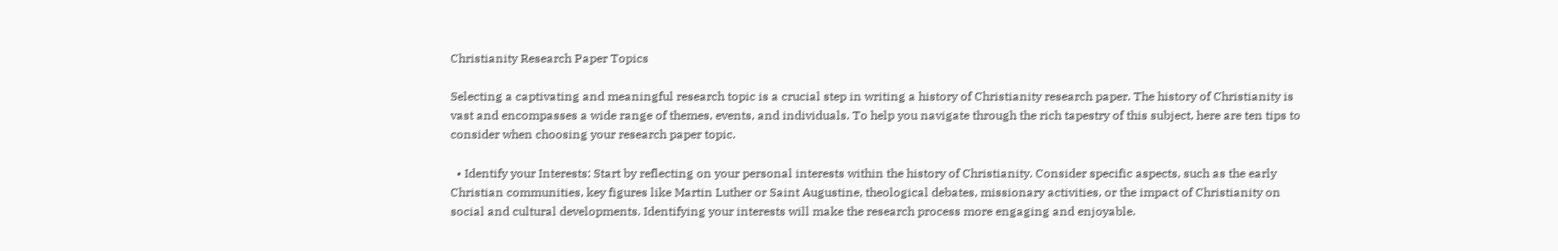Christianity Research Paper Topics

Selecting a captivating and meaningful research topic is a crucial step in writing a history of Christianity research paper. The history of Christianity is vast and encompasses a wide range of themes, events, and individuals. To help you navigate through the rich tapestry of this subject, here are ten tips to consider when choosing your research paper topic.

  • Identify your Interests: Start by reflecting on your personal interests within the history of Christianity. Consider specific aspects, such as the early Christian communities, key figures like Martin Luther or Saint Augustine, theological debates, missionary activities, or the impact of Christianity on social and cultural developments. Identifying your interests will make the research process more engaging and enjoyable.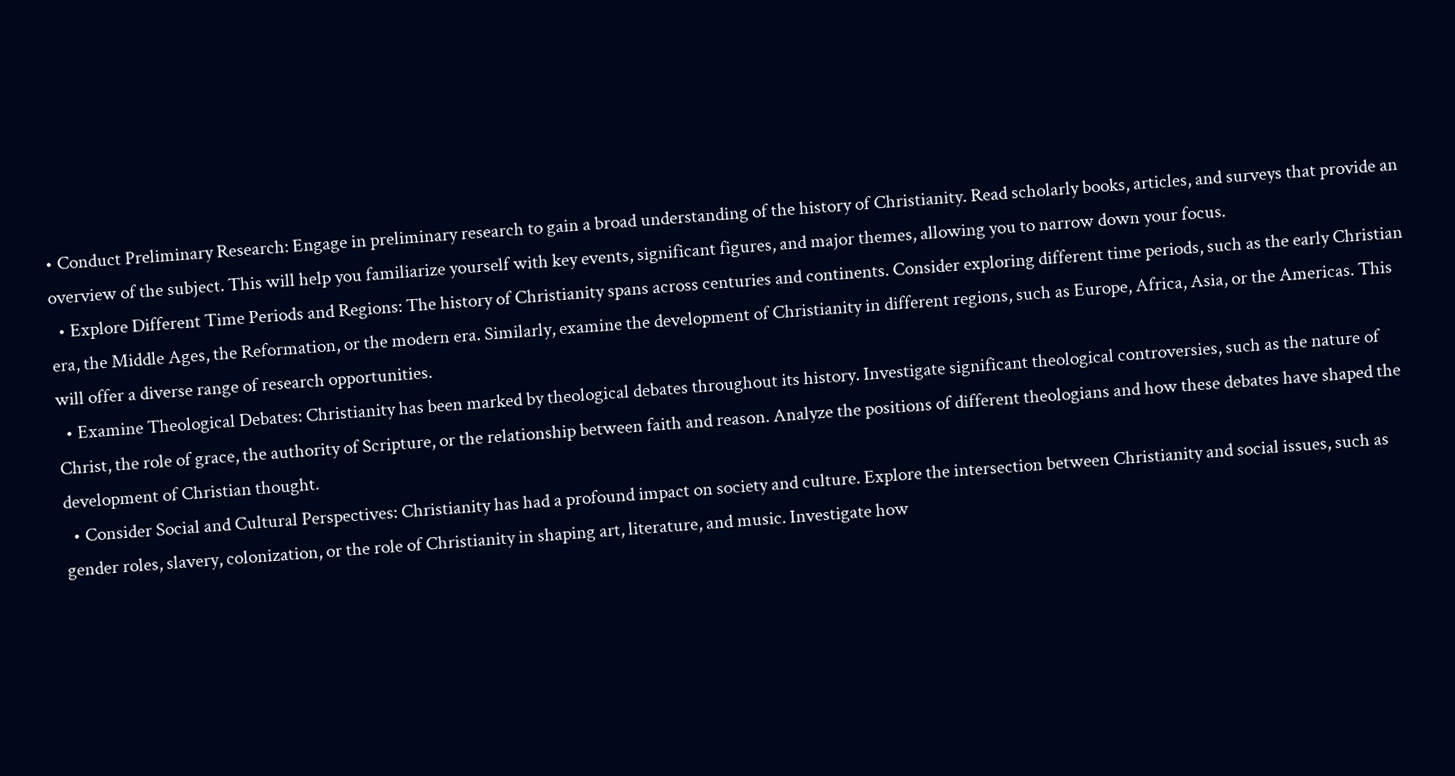• Conduct Preliminary Research: Engage in preliminary research to gain a broad understanding of the history of Christianity. Read scholarly books, articles, and surveys that provide an overview of the subject. This will help you familiarize yourself with key events, significant figures, and major themes, allowing you to narrow down your focus.
  • Explore Different Time Periods and Regions: The history of Christianity spans across centuries and continents. Consider exploring different time periods, such as the early Christian era, the Middle Ages, the Reformation, or the modern era. Similarly, examine the development of Christianity in different regions, such as Europe, Africa, Asia, or the Americas. This will offer a diverse range of research opportunities.
  • Examine Theological Debates: Christianity has been marked by theological debates throughout its history. Investigate significant theological controversies, such as the nature of Christ, the role of grace, the authority of Scripture, or the relationship between faith and reason. Analyze the positions of different theologians and how these debates have shaped the development of Christian thought.
  • Consider Social and Cultural Perspectives: Christianity has had a profound impact on society and culture. Explore the intersection between Christianity and social issues, such as gender roles, slavery, colonization, or the role of Christianity in shaping art, literature, and music. Investigate how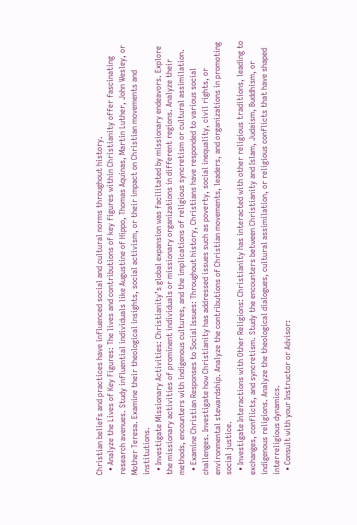Christian beliefs and practices have influenced social and cultural norms throughout history.
  • Analyze the Lives of Key Figures: The lives and contributions of key figures within Christianity offer fascinating research avenues. Study influential individuals like Augustine of Hippo, Thomas Aquinas, Martin Luther, John Wesley, or Mother Teresa. Examine their theological insights, social activism, or their impact on Christian movements and institutions.
  • Investigate Missionary Activities: Christianity’s global expansion was facilitated by missionary endeavors. Explore the missionary activities of prominent individuals or missionary organizations in different regions. Analyze their methods, encounters with indigenous cultures, and the implications of religious syncretism or cultural assimilation.
  • Examine Christian Responses to Social Issues: Throughout history, Christians have responded to various social challenges. Investigate how Christianity has addressed issues such as poverty, social inequality, civil rights, or environmental stewardship. Analyze the contributions of Christian movements, leaders, and organizations in promoting social justice.
  • Investigate Interactions with Other Religions: Christianity has interacted with other religious traditions, leading to exchanges, conflicts, and syncretism. Study the encounters between Christianity and Islam, Judaism, Buddhism, or indigenous religions. Analyze the theological dialogues, cultural assimilation, or religious conflicts that have shaped interreligious dynamics.
  • Consult with your Instructor or Advisor: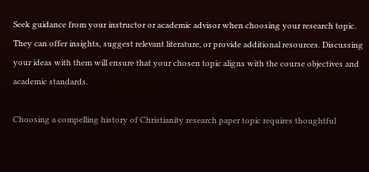Seek guidance from your instructor or academic advisor when choosing your research topic. They can offer insights, suggest relevant literature, or provide additional resources. Discussing your ideas with them will ensure that your chosen topic aligns with the course objectives and academic standards.

Choosing a compelling history of Christianity research paper topic requires thoughtful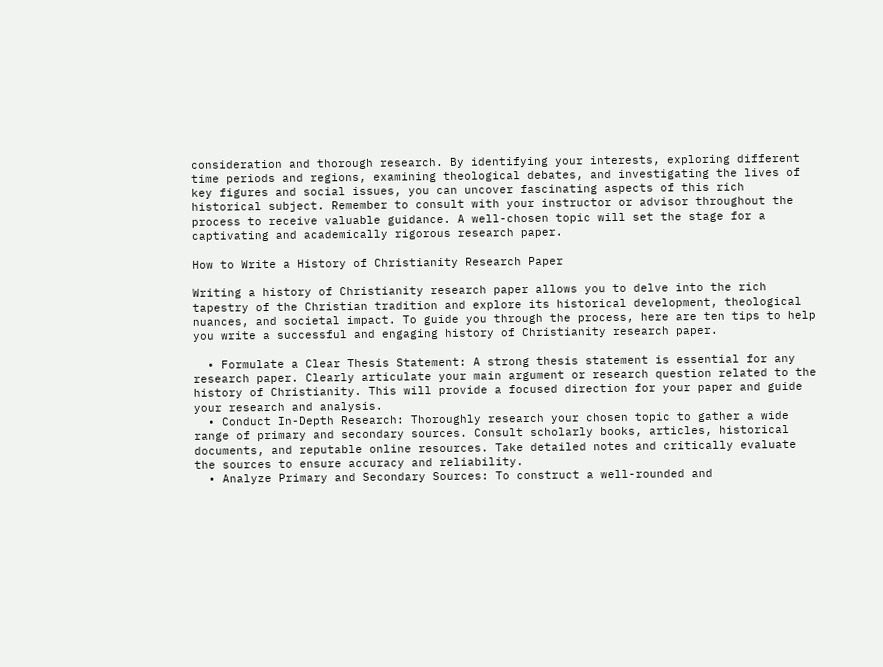consideration and thorough research. By identifying your interests, exploring different time periods and regions, examining theological debates, and investigating the lives of key figures and social issues, you can uncover fascinating aspects of this rich historical subject. Remember to consult with your instructor or advisor throughout the process to receive valuable guidance. A well-chosen topic will set the stage for a captivating and academically rigorous research paper.

How to Write a History of Christianity Research Paper

Writing a history of Christianity research paper allows you to delve into the rich tapestry of the Christian tradition and explore its historical development, theological nuances, and societal impact. To guide you through the process, here are ten tips to help you write a successful and engaging history of Christianity research paper.

  • Formulate a Clear Thesis Statement: A strong thesis statement is essential for any research paper. Clearly articulate your main argument or research question related to the history of Christianity. This will provide a focused direction for your paper and guide your research and analysis.
  • Conduct In-Depth Research: Thoroughly research your chosen topic to gather a wide range of primary and secondary sources. Consult scholarly books, articles, historical documents, and reputable online resources. Take detailed notes and critically evaluate the sources to ensure accuracy and reliability.
  • Analyze Primary and Secondary Sources: To construct a well-rounded and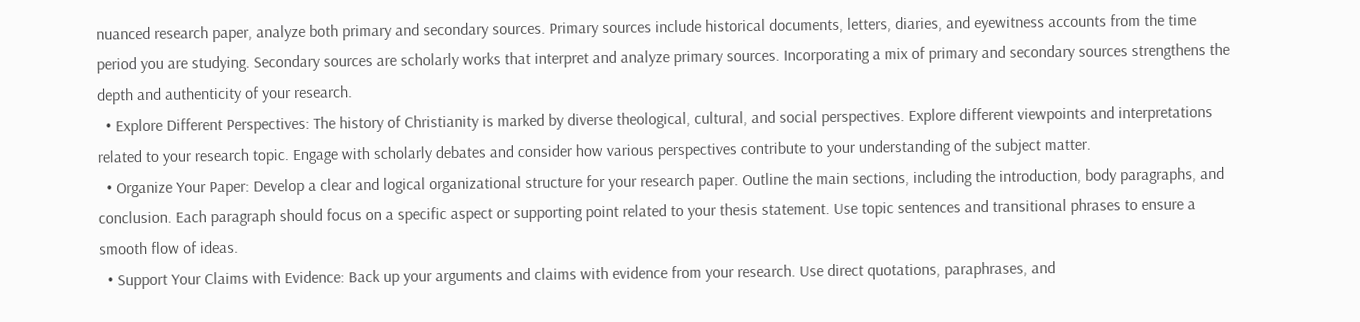nuanced research paper, analyze both primary and secondary sources. Primary sources include historical documents, letters, diaries, and eyewitness accounts from the time period you are studying. Secondary sources are scholarly works that interpret and analyze primary sources. Incorporating a mix of primary and secondary sources strengthens the depth and authenticity of your research.
  • Explore Different Perspectives: The history of Christianity is marked by diverse theological, cultural, and social perspectives. Explore different viewpoints and interpretations related to your research topic. Engage with scholarly debates and consider how various perspectives contribute to your understanding of the subject matter.
  • Organize Your Paper: Develop a clear and logical organizational structure for your research paper. Outline the main sections, including the introduction, body paragraphs, and conclusion. Each paragraph should focus on a specific aspect or supporting point related to your thesis statement. Use topic sentences and transitional phrases to ensure a smooth flow of ideas.
  • Support Your Claims with Evidence: Back up your arguments and claims with evidence from your research. Use direct quotations, paraphrases, and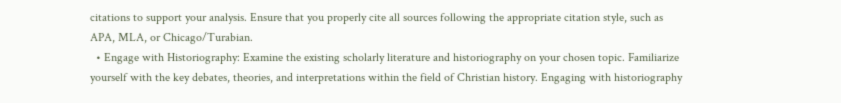citations to support your analysis. Ensure that you properly cite all sources following the appropriate citation style, such as APA, MLA, or Chicago/Turabian.
  • Engage with Historiography: Examine the existing scholarly literature and historiography on your chosen topic. Familiarize yourself with the key debates, theories, and interpretations within the field of Christian history. Engaging with historiography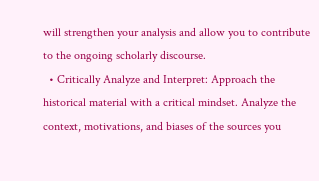will strengthen your analysis and allow you to contribute to the ongoing scholarly discourse.
  • Critically Analyze and Interpret: Approach the historical material with a critical mindset. Analyze the context, motivations, and biases of the sources you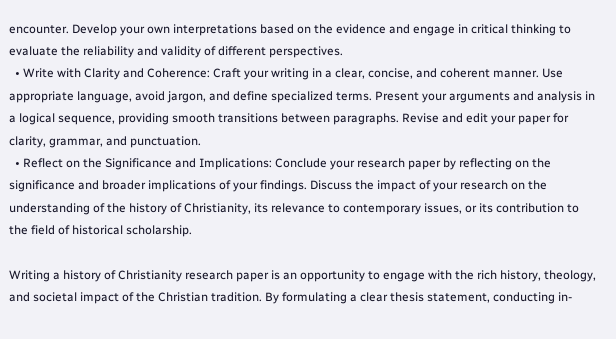encounter. Develop your own interpretations based on the evidence and engage in critical thinking to evaluate the reliability and validity of different perspectives.
  • Write with Clarity and Coherence: Craft your writing in a clear, concise, and coherent manner. Use appropriate language, avoid jargon, and define specialized terms. Present your arguments and analysis in a logical sequence, providing smooth transitions between paragraphs. Revise and edit your paper for clarity, grammar, and punctuation.
  • Reflect on the Significance and Implications: Conclude your research paper by reflecting on the significance and broader implications of your findings. Discuss the impact of your research on the understanding of the history of Christianity, its relevance to contemporary issues, or its contribution to the field of historical scholarship.

Writing a history of Christianity research paper is an opportunity to engage with the rich history, theology, and societal impact of the Christian tradition. By formulating a clear thesis statement, conducting in-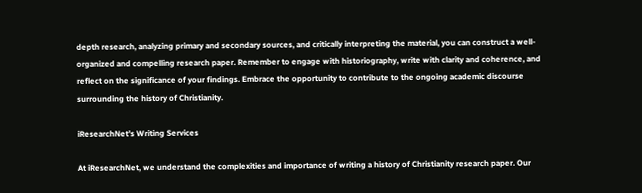depth research, analyzing primary and secondary sources, and critically interpreting the material, you can construct a well-organized and compelling research paper. Remember to engage with historiography, write with clarity and coherence, and reflect on the significance of your findings. Embrace the opportunity to contribute to the ongoing academic discourse surrounding the history of Christianity.

iResearchNet’s Writing Services

At iResearchNet, we understand the complexities and importance of writing a history of Christianity research paper. Our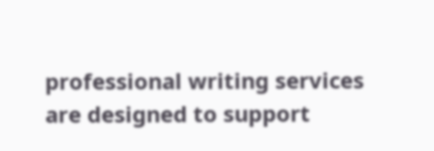professional writing services are designed to support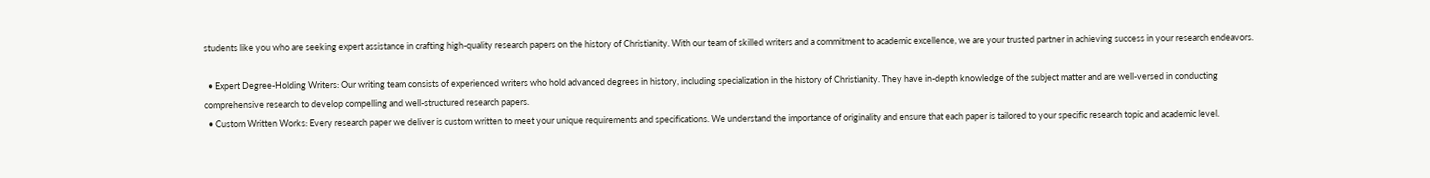students like you who are seeking expert assistance in crafting high-quality research papers on the history of Christianity. With our team of skilled writers and a commitment to academic excellence, we are your trusted partner in achieving success in your research endeavors.

  • Expert Degree-Holding Writers: Our writing team consists of experienced writers who hold advanced degrees in history, including specialization in the history of Christianity. They have in-depth knowledge of the subject matter and are well-versed in conducting comprehensive research to develop compelling and well-structured research papers.
  • Custom Written Works: Every research paper we deliver is custom written to meet your unique requirements and specifications. We understand the importance of originality and ensure that each paper is tailored to your specific research topic and academic level.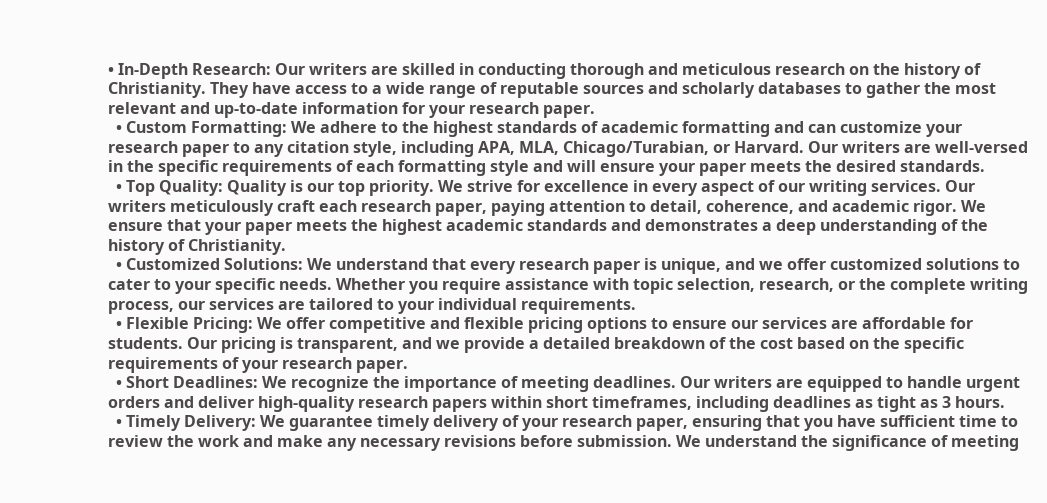• In-Depth Research: Our writers are skilled in conducting thorough and meticulous research on the history of Christianity. They have access to a wide range of reputable sources and scholarly databases to gather the most relevant and up-to-date information for your research paper.
  • Custom Formatting: We adhere to the highest standards of academic formatting and can customize your research paper to any citation style, including APA, MLA, Chicago/Turabian, or Harvard. Our writers are well-versed in the specific requirements of each formatting style and will ensure your paper meets the desired standards.
  • Top Quality: Quality is our top priority. We strive for excellence in every aspect of our writing services. Our writers meticulously craft each research paper, paying attention to detail, coherence, and academic rigor. We ensure that your paper meets the highest academic standards and demonstrates a deep understanding of the history of Christianity.
  • Customized Solutions: We understand that every research paper is unique, and we offer customized solutions to cater to your specific needs. Whether you require assistance with topic selection, research, or the complete writing process, our services are tailored to your individual requirements.
  • Flexible Pricing: We offer competitive and flexible pricing options to ensure our services are affordable for students. Our pricing is transparent, and we provide a detailed breakdown of the cost based on the specific requirements of your research paper.
  • Short Deadlines: We recognize the importance of meeting deadlines. Our writers are equipped to handle urgent orders and deliver high-quality research papers within short timeframes, including deadlines as tight as 3 hours.
  • Timely Delivery: We guarantee timely delivery of your research paper, ensuring that you have sufficient time to review the work and make any necessary revisions before submission. We understand the significance of meeting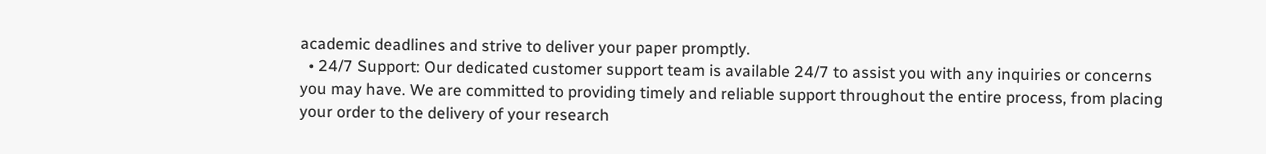academic deadlines and strive to deliver your paper promptly.
  • 24/7 Support: Our dedicated customer support team is available 24/7 to assist you with any inquiries or concerns you may have. We are committed to providing timely and reliable support throughout the entire process, from placing your order to the delivery of your research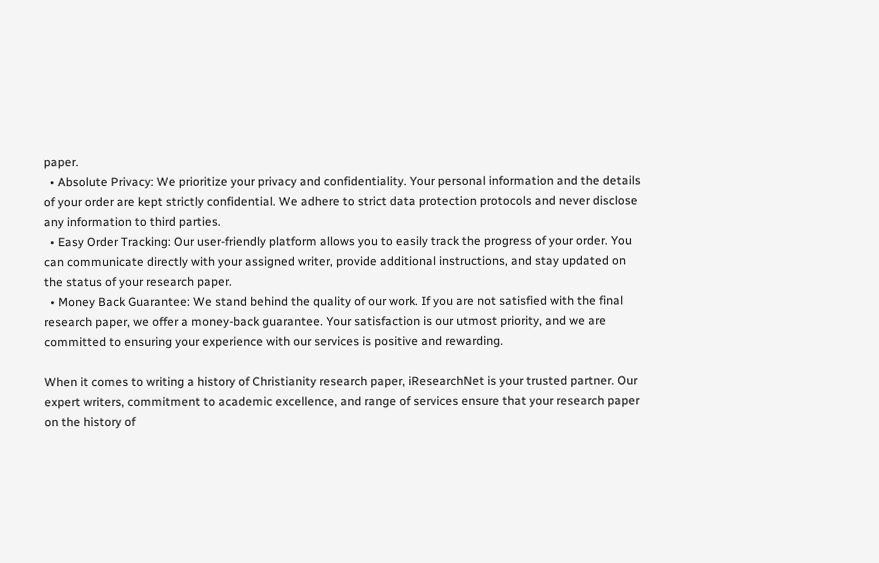paper.
  • Absolute Privacy: We prioritize your privacy and confidentiality. Your personal information and the details of your order are kept strictly confidential. We adhere to strict data protection protocols and never disclose any information to third parties.
  • Easy Order Tracking: Our user-friendly platform allows you to easily track the progress of your order. You can communicate directly with your assigned writer, provide additional instructions, and stay updated on the status of your research paper.
  • Money Back Guarantee: We stand behind the quality of our work. If you are not satisfied with the final research paper, we offer a money-back guarantee. Your satisfaction is our utmost priority, and we are committed to ensuring your experience with our services is positive and rewarding.

When it comes to writing a history of Christianity research paper, iResearchNet is your trusted partner. Our expert writers, commitment to academic excellence, and range of services ensure that your research paper on the history of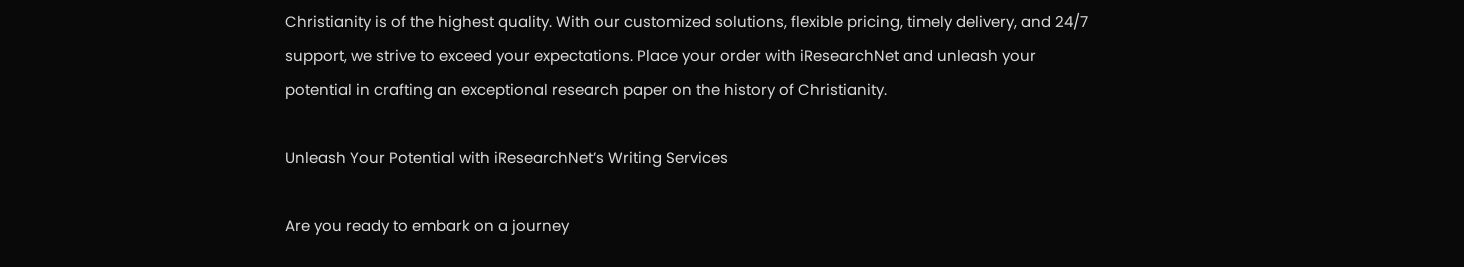Christianity is of the highest quality. With our customized solutions, flexible pricing, timely delivery, and 24/7 support, we strive to exceed your expectations. Place your order with iResearchNet and unleash your potential in crafting an exceptional research paper on the history of Christianity.

Unleash Your Potential with iResearchNet’s Writing Services

Are you ready to embark on a journey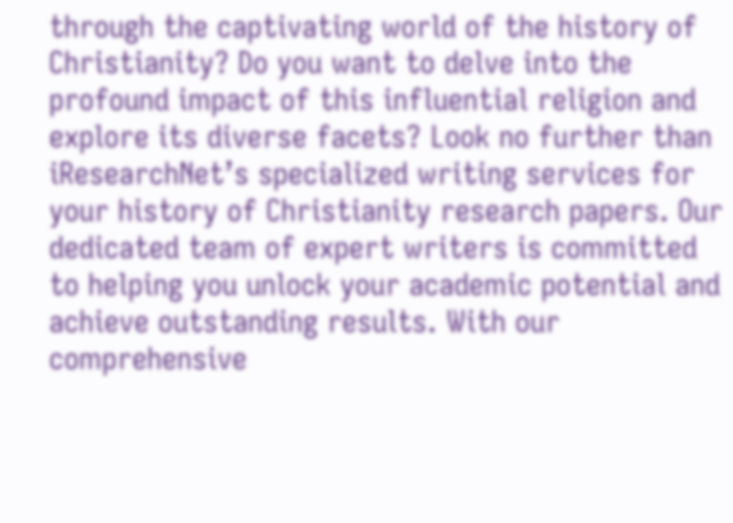through the captivating world of the history of Christianity? Do you want to delve into the profound impact of this influential religion and explore its diverse facets? Look no further than iResearchNet’s specialized writing services for your history of Christianity research papers. Our dedicated team of expert writers is committed to helping you unlock your academic potential and achieve outstanding results. With our comprehensive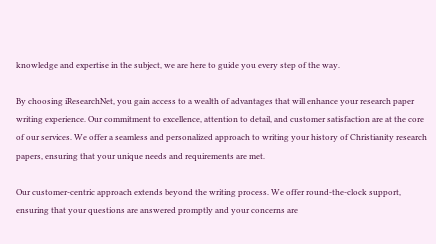knowledge and expertise in the subject, we are here to guide you every step of the way.

By choosing iResearchNet, you gain access to a wealth of advantages that will enhance your research paper writing experience. Our commitment to excellence, attention to detail, and customer satisfaction are at the core of our services. We offer a seamless and personalized approach to writing your history of Christianity research papers, ensuring that your unique needs and requirements are met.

Our customer-centric approach extends beyond the writing process. We offer round-the-clock support, ensuring that your questions are answered promptly and your concerns are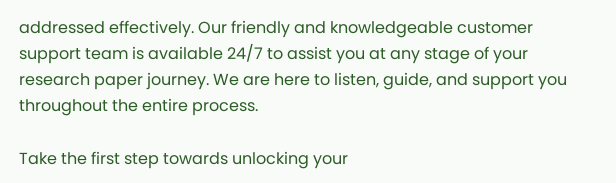addressed effectively. Our friendly and knowledgeable customer support team is available 24/7 to assist you at any stage of your research paper journey. We are here to listen, guide, and support you throughout the entire process.

Take the first step towards unlocking your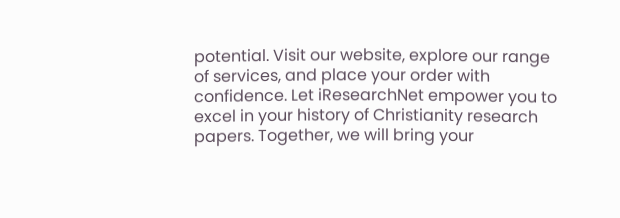potential. Visit our website, explore our range of services, and place your order with confidence. Let iResearchNet empower you to excel in your history of Christianity research papers. Together, we will bring your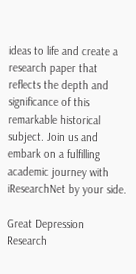ideas to life and create a research paper that reflects the depth and significance of this remarkable historical subject. Join us and embark on a fulfilling academic journey with iResearchNet by your side.

Great Depression Research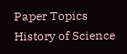Paper Topics
History of Science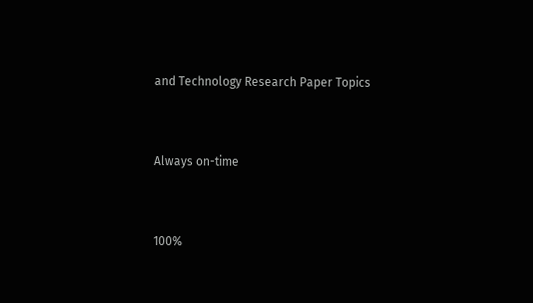and Technology Research Paper Topics


Always on-time


100%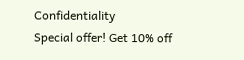Confidentiality
Special offer! Get 10% off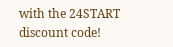with the 24START discount code!